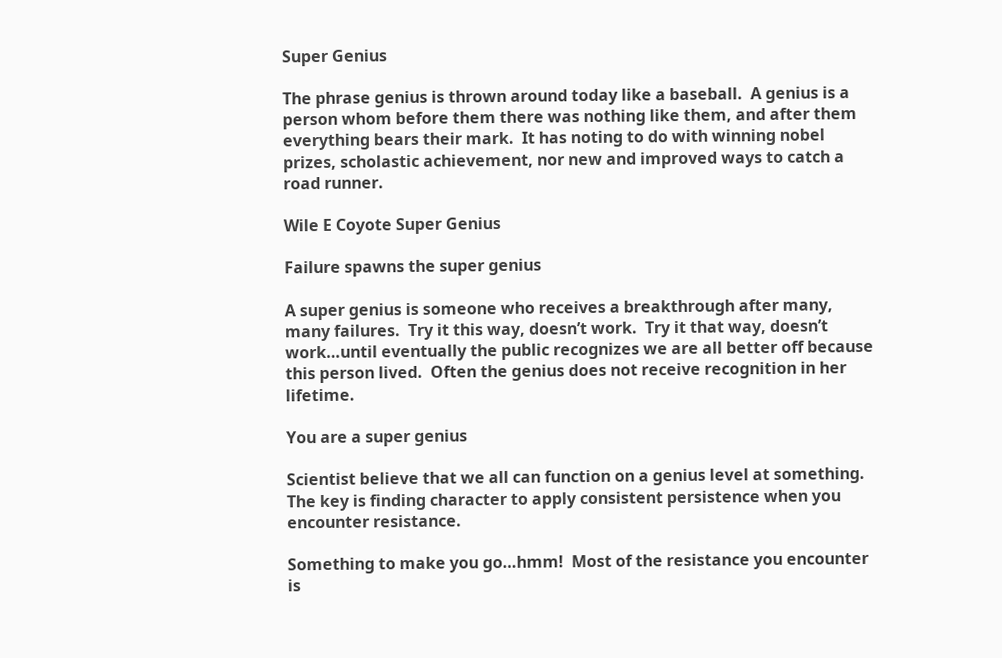Super Genius

The phrase genius is thrown around today like a baseball.  A genius is a person whom before them there was nothing like them, and after them everything bears their mark.  It has noting to do with winning nobel prizes, scholastic achievement, nor new and improved ways to catch a road runner.

Wile E Coyote Super Genius

Failure spawns the super genius

A super genius is someone who receives a breakthrough after many, many failures.  Try it this way, doesn’t work.  Try it that way, doesn’t work…until eventually the public recognizes we are all better off because this person lived.  Often the genius does not receive recognition in her lifetime.

You are a super genius

Scientist believe that we all can function on a genius level at something.  The key is finding character to apply consistent persistence when you encounter resistance.

Something to make you go…hmm!  Most of the resistance you encounter is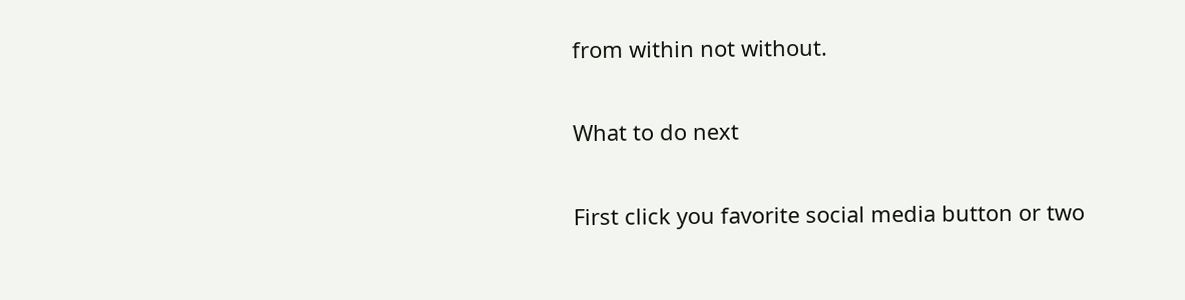from within not without.

What to do next

First click you favorite social media button or two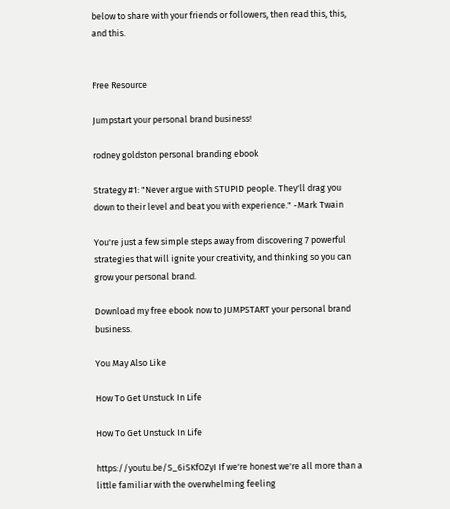below to share with your friends or followers, then read this, this, and this.


Free Resource

Jumpstart your personal brand business!

rodney goldston personal branding ebook

Strategy #1: "Never argue with STUPID people. They'll drag you down to their level and beat you with experience." -Mark Twain

You're just a few simple steps away from discovering 7 powerful strategies that will ignite your creativity, and thinking so you can grow your personal brand.

Download my free ebook now to JUMPSTART your personal brand business.

You May Also Like

How To Get Unstuck In Life

How To Get Unstuck In Life

https://youtu.be/S_6iSKfOZyI If we're honest we're all more than a little familiar with the overwhelming feeling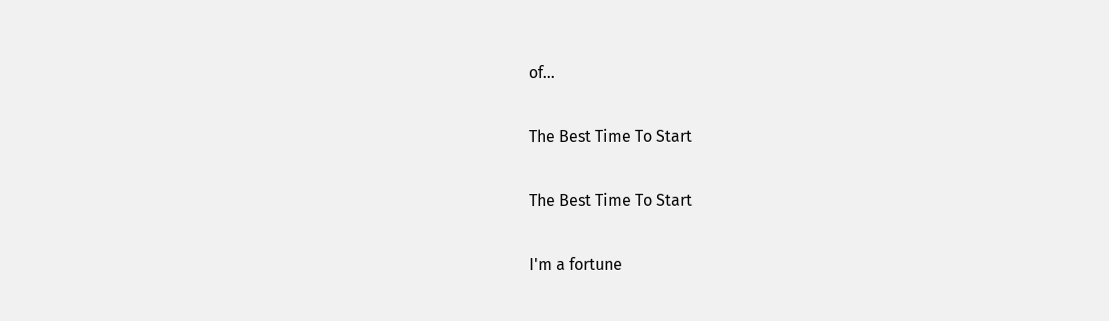of...

The Best Time To Start

The Best Time To Start

I'm a fortune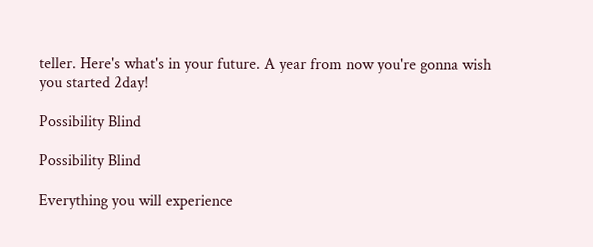teller. Here's what's in your future. A year from now you're gonna wish you started 2day!

Possibility Blind

Possibility Blind

Everything you will experience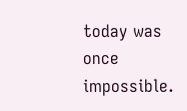today was once impossible.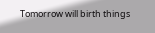Tomorrow will birth things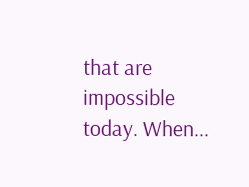that are impossible today. When...